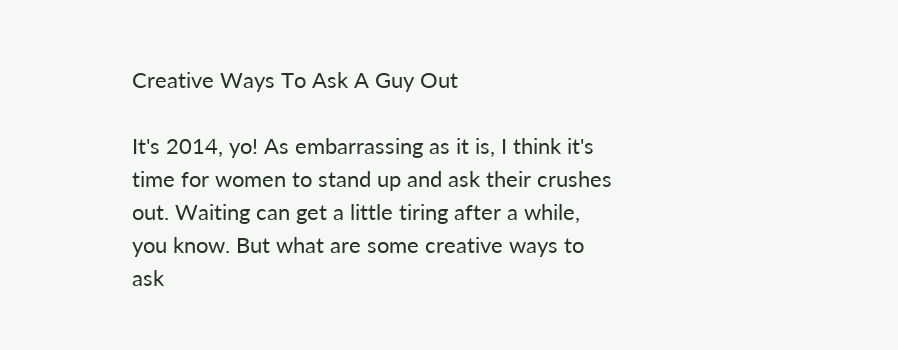Creative Ways To Ask A Guy Out

It's 2014, yo! As embarrassing as it is, I think it's time for women to stand up and ask their crushes out. Waiting can get a little tiring after a while, you know. But what are some creative ways to ask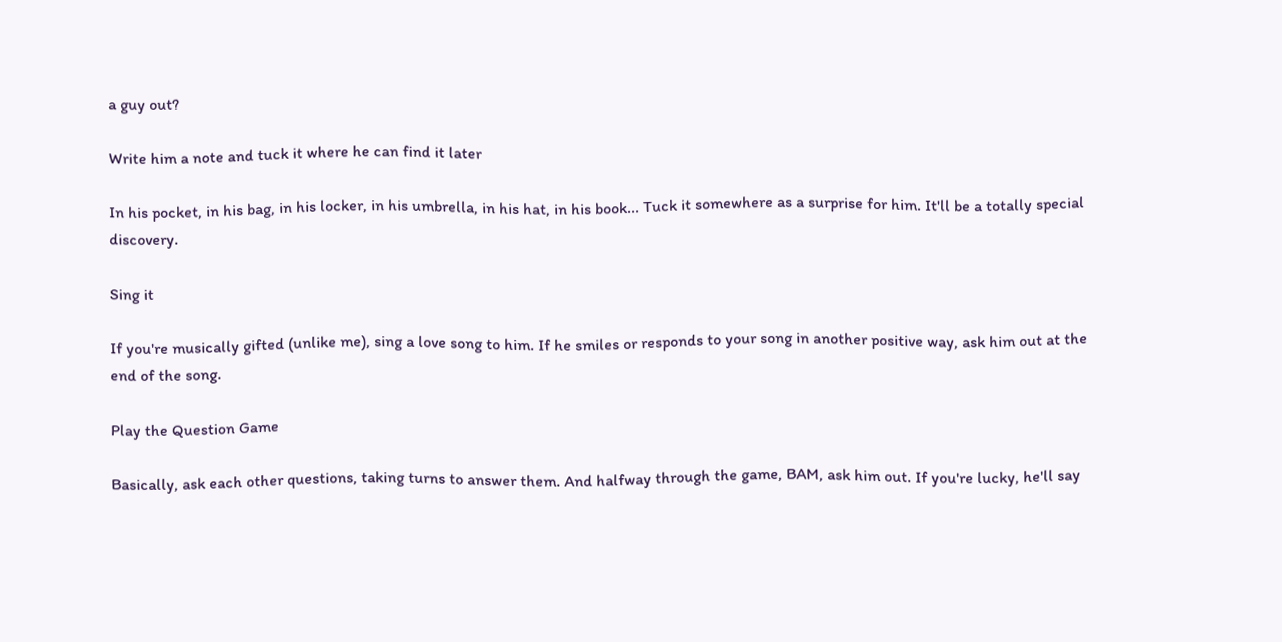a guy out?

Write him a note and tuck it where he can find it later

In his pocket, in his bag, in his locker, in his umbrella, in his hat, in his book... Tuck it somewhere as a surprise for him. It'll be a totally special discovery.

Sing it

If you're musically gifted (unlike me), sing a love song to him. If he smiles or responds to your song in another positive way, ask him out at the end of the song.

Play the Question Game

Basically, ask each other questions, taking turns to answer them. And halfway through the game, BAM, ask him out. If you're lucky, he'll say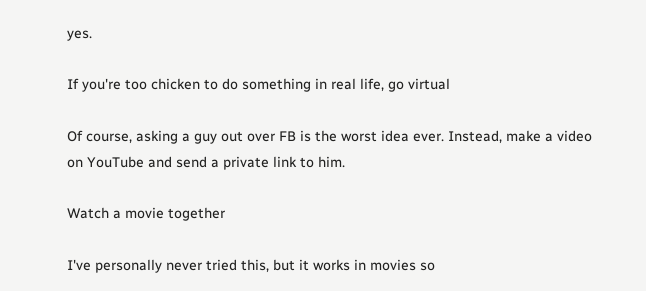yes.

If you're too chicken to do something in real life, go virtual

Of course, asking a guy out over FB is the worst idea ever. Instead, make a video on YouTube and send a private link to him.

Watch a movie together

I've personally never tried this, but it works in movies so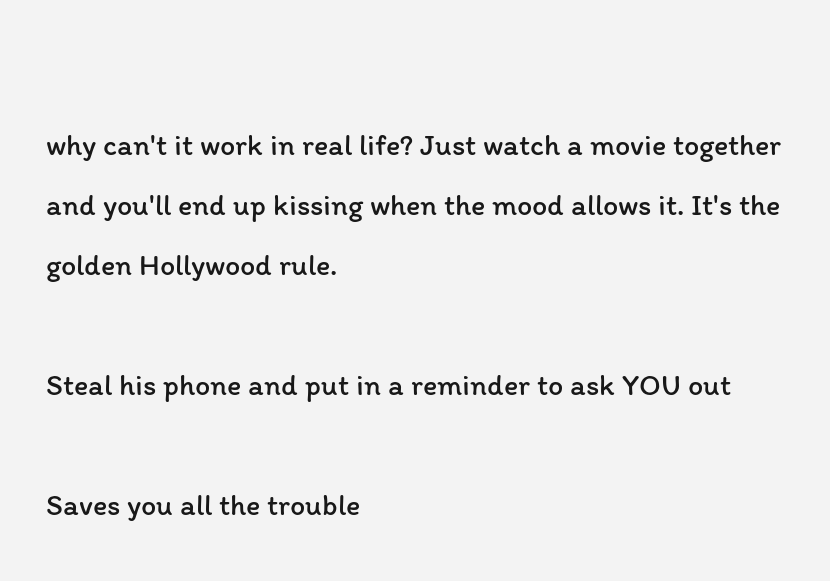why can't it work in real life? Just watch a movie together and you'll end up kissing when the mood allows it. It's the golden Hollywood rule.

Steal his phone and put in a reminder to ask YOU out

Saves you all the trouble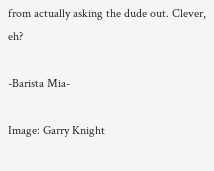from actually asking the dude out. Clever, eh?

-Barista Mia-

Image: Garry Knight